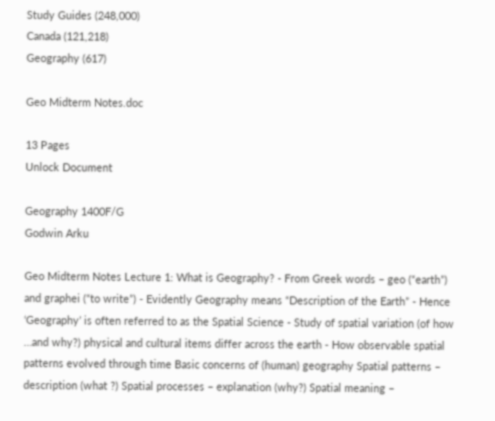Study Guides (248,000)
Canada (121,218)
Geography (617)

Geo Midterm Notes.doc

13 Pages
Unlock Document

Geography 1400F/G
Godwin Arku

Geo Midterm Notes Lecture 1: What is Geography? - From Greek words – geo (“earth”) and graphei (“to write”) - Evidently Geography means “Description of the Earth” - Hence ‘Geography’ is often referred to as the Spatial Science - Study of spatial variation (of how …and why?) physical and cultural items differ across the earth - How observable spatial patterns evolved through time Basic concerns of (human) geography Spatial patterns – description (what ?) Spatial processes – explanation (why?) Spatial meaning –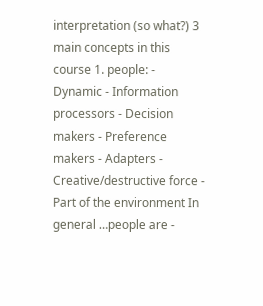interpretation (so what?) 3 main concepts in this course 1. people: - Dynamic - Information processors - Decision makers - Preference makers - Adapters - Creative/destructive force - Part of the environment In general …people are -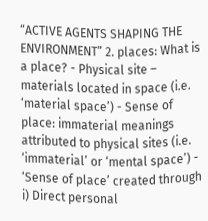“ACTIVE AGENTS SHAPING THE ENVIRONMENT” 2. places: What is a place? - Physical site – materials located in space (i.e. ‘material space’) - Sense of place: immaterial meanings attributed to physical sites (i.e. ‘immaterial’ or ‘mental space’) - ‘Sense of place’ created through i) Direct personal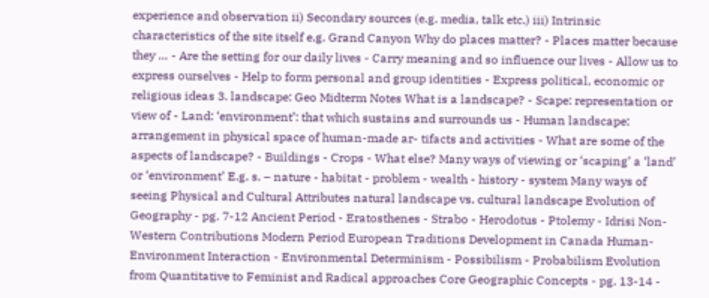experience and observation ii) Secondary sources (e.g. media, talk etc.) iii) Intrinsic characteristics of the site itself e.g. Grand Canyon Why do places matter? - Places matter because they … - Are the setting for our daily lives - Carry meaning and so influence our lives - Allow us to express ourselves - Help to form personal and group identities - Express political, economic or religious ideas 3. landscape: Geo Midterm Notes What is a landscape? - Scape: representation or view of - Land: ‘environment’: that which sustains and surrounds us - Human landscape: arrangement in physical space of human-made ar- tifacts and activities - What are some of the aspects of landscape? - Buildings - Crops - What else? Many ways of viewing or ‘scaping’ a ‘land’ or ‘environment’ E.g. s. – nature - habitat - problem - wealth - history - system Many ways of seeing Physical and Cultural Attributes natural landscape vs. cultural landscape Evolution of Geography - pg. 7-12 Ancient Period - Eratosthenes - Strabo - Herodotus - Ptolemy - Idrisi Non-Western Contributions Modern Period European Traditions Development in Canada Human-Environment Interaction - Environmental Determinism - Possibilism - Probabilism Evolution from Quantitative to Feminist and Radical approaches Core Geographic Concepts - pg. 13-14 -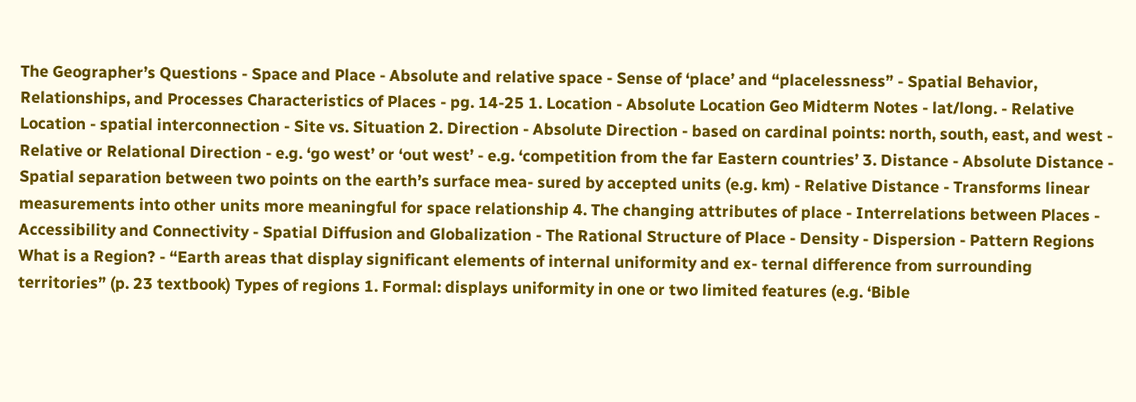The Geographer’s Questions - Space and Place - Absolute and relative space - Sense of ‘place’ and “placelessness” - Spatial Behavior, Relationships, and Processes Characteristics of Places - pg. 14-25 1. Location - Absolute Location Geo Midterm Notes - lat/long. - Relative Location - spatial interconnection - Site vs. Situation 2. Direction - Absolute Direction - based on cardinal points: north, south, east, and west - Relative or Relational Direction - e.g. ‘go west’ or ‘out west’ - e.g. ‘competition from the far Eastern countries’ 3. Distance - Absolute Distance - Spatial separation between two points on the earth’s surface mea- sured by accepted units (e.g. km) - Relative Distance - Transforms linear measurements into other units more meaningful for space relationship 4. The changing attributes of place - Interrelations between Places - Accessibility and Connectivity - Spatial Diffusion and Globalization - The Rational Structure of Place - Density - Dispersion - Pattern Regions What is a Region? - “Earth areas that display significant elements of internal uniformity and ex- ternal difference from surrounding territories” (p. 23 textbook) Types of regions 1. Formal: displays uniformity in one or two limited features (e.g. ‘Bible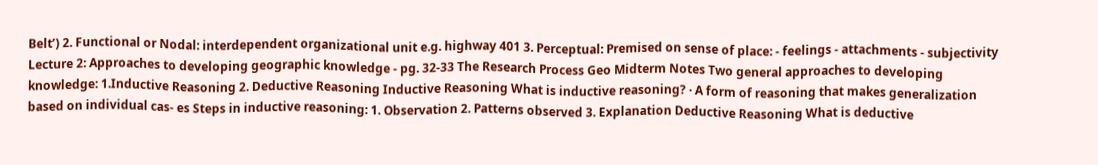Belt’) 2. Functional or Nodal: interdependent organizational unit e.g. highway 401 3. Perceptual: Premised on sense of place: - feelings - attachments - subjectivity Lecture 2: Approaches to developing geographic knowledge - pg. 32-33 The Research Process Geo Midterm Notes Two general approaches to developing knowledge: 1.Inductive Reasoning 2. Deductive Reasoning Inductive Reasoning What is inductive reasoning? · A form of reasoning that makes generalization based on individual cas- es Steps in inductive reasoning: 1. Observation 2. Patterns observed 3. Explanation Deductive Reasoning What is deductive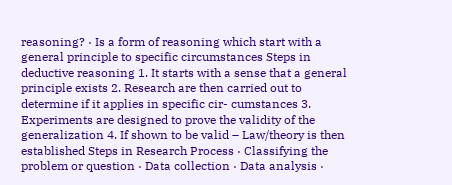reasoning? · Is a form of reasoning which start with a general principle to specific circumstances Steps in deductive reasoning 1. It starts with a sense that a general principle exists 2. Research are then carried out to determine if it applies in specific cir- cumstances 3. Experiments are designed to prove the validity of the generalization 4. If shown to be valid – Law/theory is then established Steps in Research Process · Classifying the problem or question · Data collection · Data analysis ·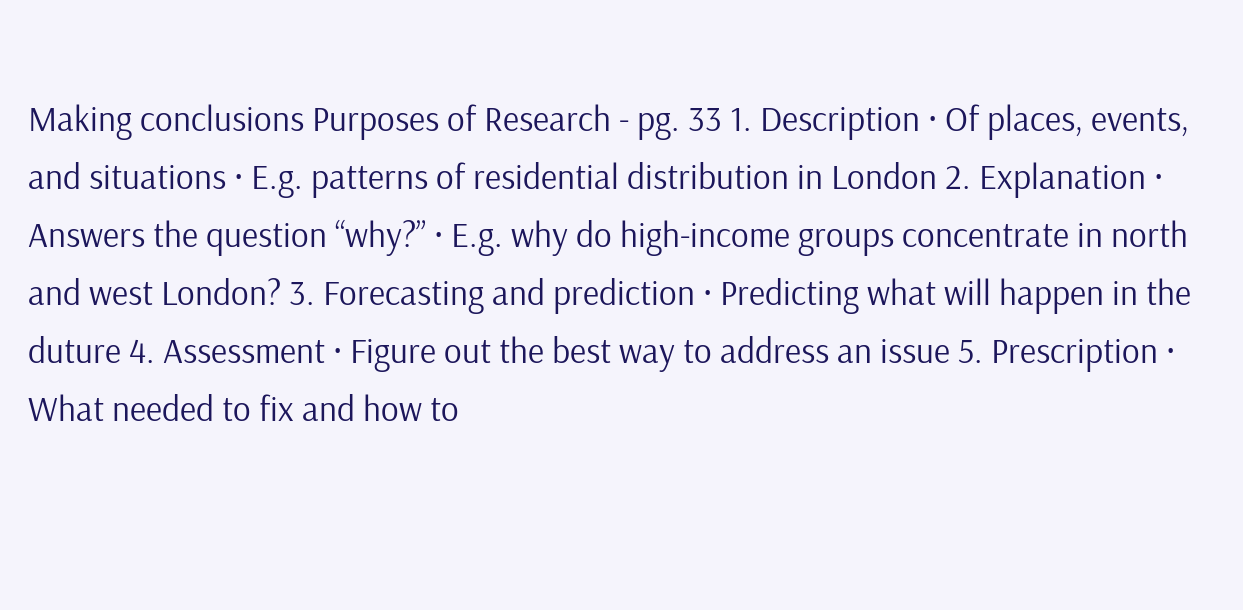Making conclusions Purposes of Research - pg. 33 1. Description · Of places, events, and situations · E.g. patterns of residential distribution in London 2. Explanation · Answers the question “why?” · E.g. why do high-income groups concentrate in north and west London? 3. Forecasting and prediction · Predicting what will happen in the duture 4. Assessment · Figure out the best way to address an issue 5. Prescription · What needed to fix and how to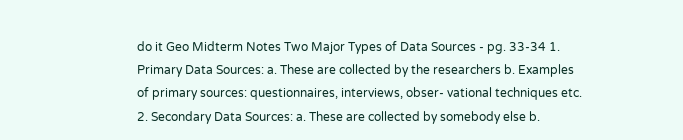do it Geo Midterm Notes Two Major Types of Data Sources - pg. 33-34 1. Primary Data Sources: a. These are collected by the researchers b. Examples of primary sources: questionnaires, interviews, obser- vational techniques etc. 2. Secondary Data Sources: a. These are collected by somebody else b.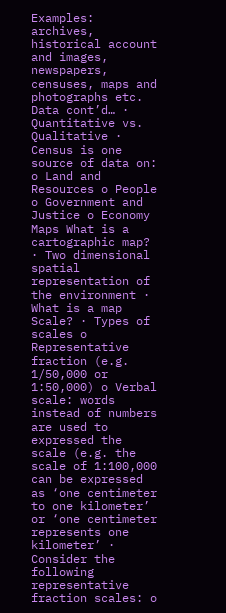Examples: archives, historical account and images, newspapers, censuses, maps and photographs etc. Data cont’d… · Quantitative vs. Qualitative · Census is one source of data on: o Land and Resources o People o Government and Justice o Economy Maps What is a cartographic map? · Two dimensional spatial representation of the environment · What is a map Scale? · Types of scales o Representative fraction (e.g. 1/50,000 or 1:50,000) o Verbal scale: words instead of numbers are used to expressed the scale (e.g. the scale of 1:100,000 can be expressed as ‘one centimeter to one kilometer’ or ‘one centimeter represents one kilometer’ · Consider the following representative fraction scales: o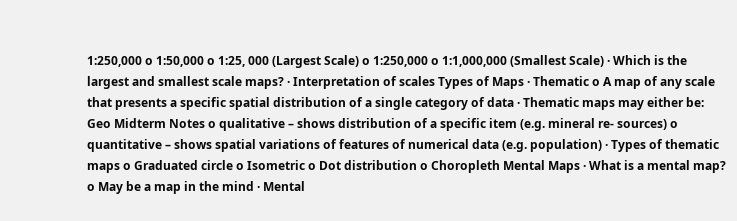1:250,000 o 1:50,000 o 1:25, 000 (Largest Scale) o 1:250,000 o 1:1,000,000 (Smallest Scale) · Which is the largest and smallest scale maps? · Interpretation of scales Types of Maps · Thematic o A map of any scale that presents a specific spatial distribution of a single category of data · Thematic maps may either be: Geo Midterm Notes o qualitative – shows distribution of a specific item (e.g. mineral re- sources) o quantitative – shows spatial variations of features of numerical data (e.g. population) · Types of thematic maps o Graduated circle o Isometric o Dot distribution o Choropleth Mental Maps · What is a mental map? o May be a map in the mind · Mental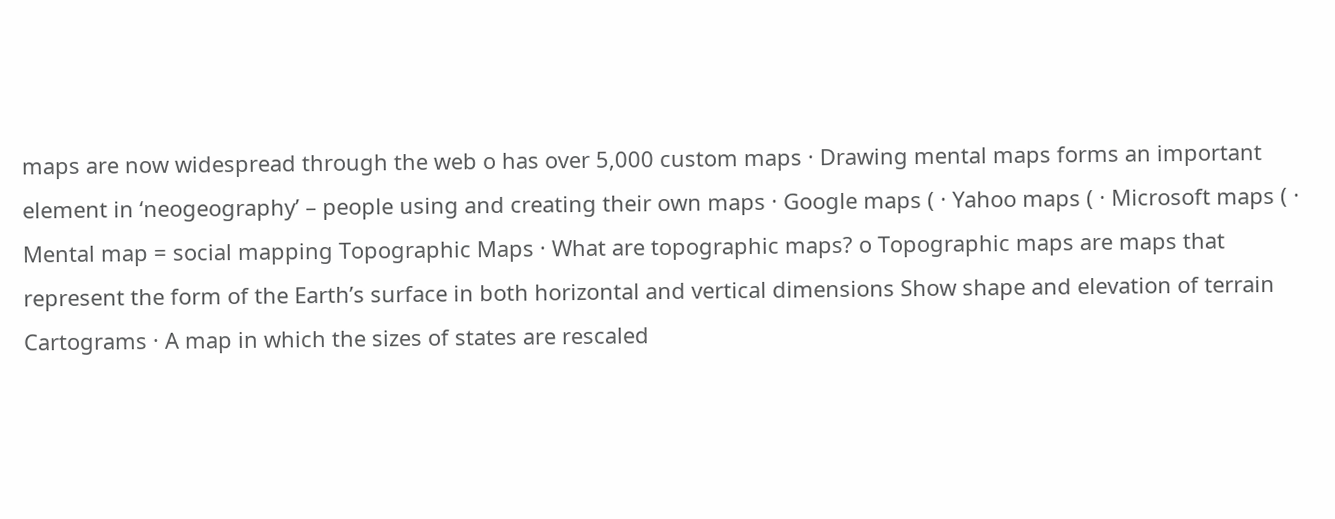maps are now widespread through the web o has over 5,000 custom maps · Drawing mental maps forms an important element in ‘neogeography’ – people using and creating their own maps · Google maps ( · Yahoo maps ( · Microsoft maps ( · Mental map = social mapping Topographic Maps · What are topographic maps? o Topographic maps are maps that represent the form of the Earth’s surface in both horizontal and vertical dimensions Show shape and elevation of terrain Cartograms · A map in which the sizes of states are rescaled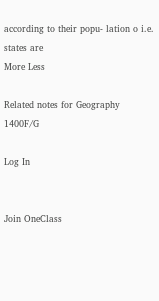according to their popu- lation o i.e. states are
More Less

Related notes for Geography 1400F/G

Log In


Join OneClass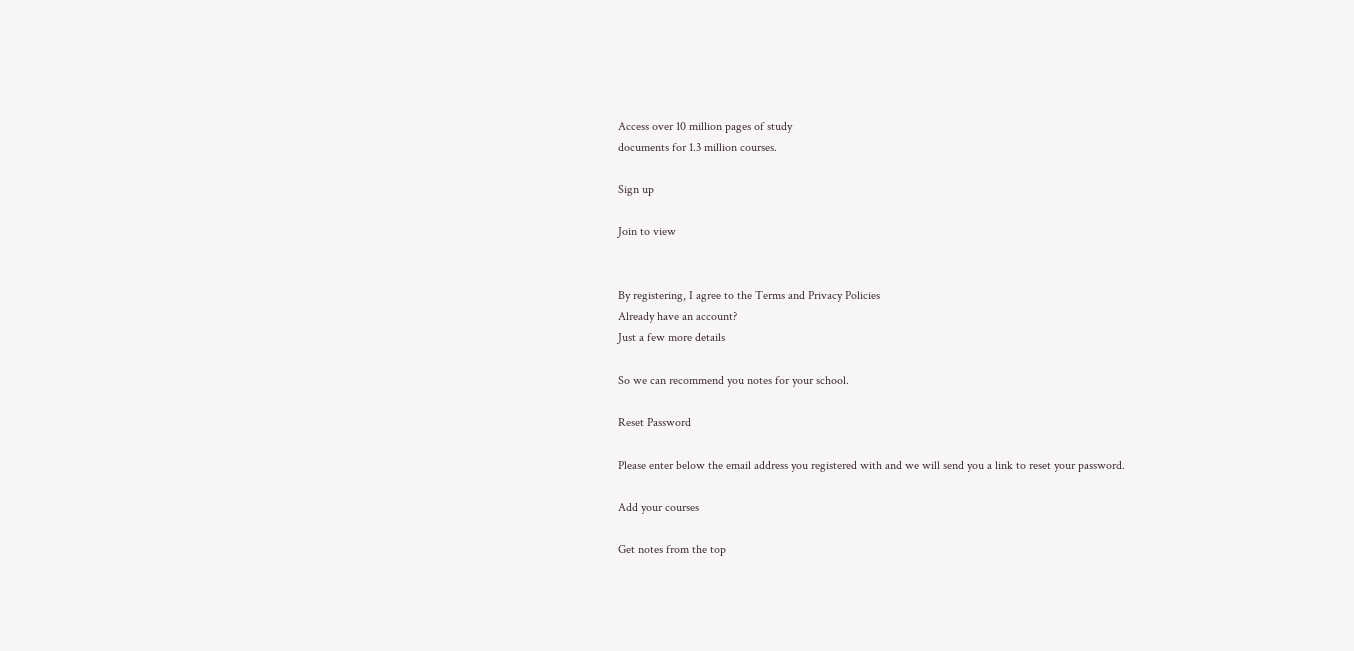Access over 10 million pages of study
documents for 1.3 million courses.

Sign up

Join to view


By registering, I agree to the Terms and Privacy Policies
Already have an account?
Just a few more details

So we can recommend you notes for your school.

Reset Password

Please enter below the email address you registered with and we will send you a link to reset your password.

Add your courses

Get notes from the top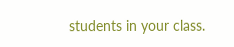students in your class.